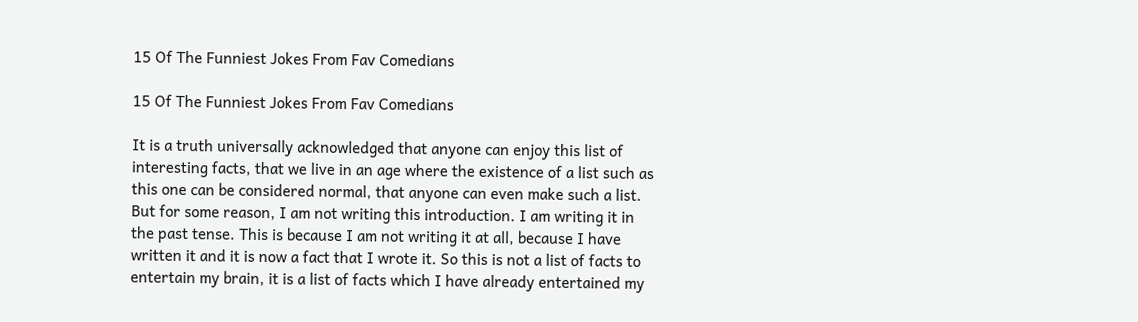15 Of The Funniest Jokes From Fav Comedians

15 Of The Funniest Jokes From Fav Comedians

It is a truth universally acknowledged that anyone can enjoy this list of interesting facts, that we live in an age where the existence of a list such as this one can be considered normal, that anyone can even make such a list. But for some reason, I am not writing this introduction. I am writing it in the past tense. This is because I am not writing it at all, because I have written it and it is now a fact that I wrote it. So this is not a list of facts to entertain my brain, it is a list of facts which I have already entertained my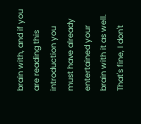brain with, and if you are reading this introduction you must have already entertained your brain with it as well. That's fine, I don't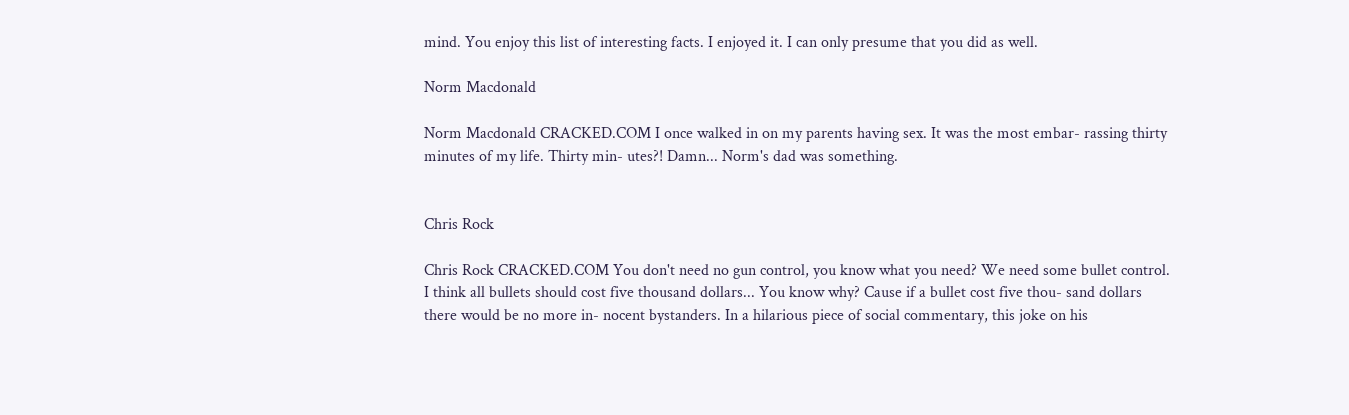mind. You enjoy this list of interesting facts. I enjoyed it. I can only presume that you did as well.

Norm Macdonald

Norm Macdonald CRACKED.COM I once walked in on my parents having sex. It was the most embar- rassing thirty minutes of my life. Thirty min- utes?! Damn... Norm's dad was something.


Chris Rock

Chris Rock CRACKED.COM You don't need no gun control, you know what you need? We need some bullet control. I think all bullets should cost five thousand dollars... You know why? Cause if a bullet cost five thou- sand dollars there would be no more in- nocent bystanders. In a hilarious piece of social commentary, this joke on his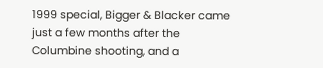1999 special, Bigger & Blacker came just a few months after the Columbine shooting, and a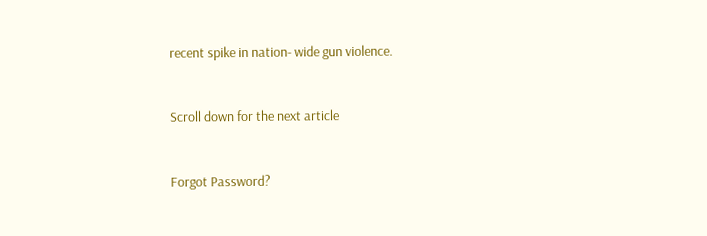recent spike in nation- wide gun violence.


Scroll down for the next article


Forgot Password?